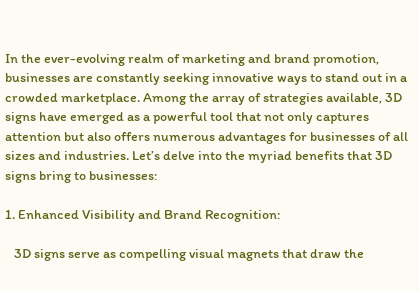In the ever-evolving realm of marketing and brand promotion, businesses are constantly seeking innovative ways to stand out in a crowded marketplace. Among the array of strategies available, 3D signs have emerged as a powerful tool that not only captures attention but also offers numerous advantages for businesses of all sizes and industries. Let’s delve into the myriad benefits that 3D signs bring to businesses:

1. Enhanced Visibility and Brand Recognition:

   3D signs serve as compelling visual magnets that draw the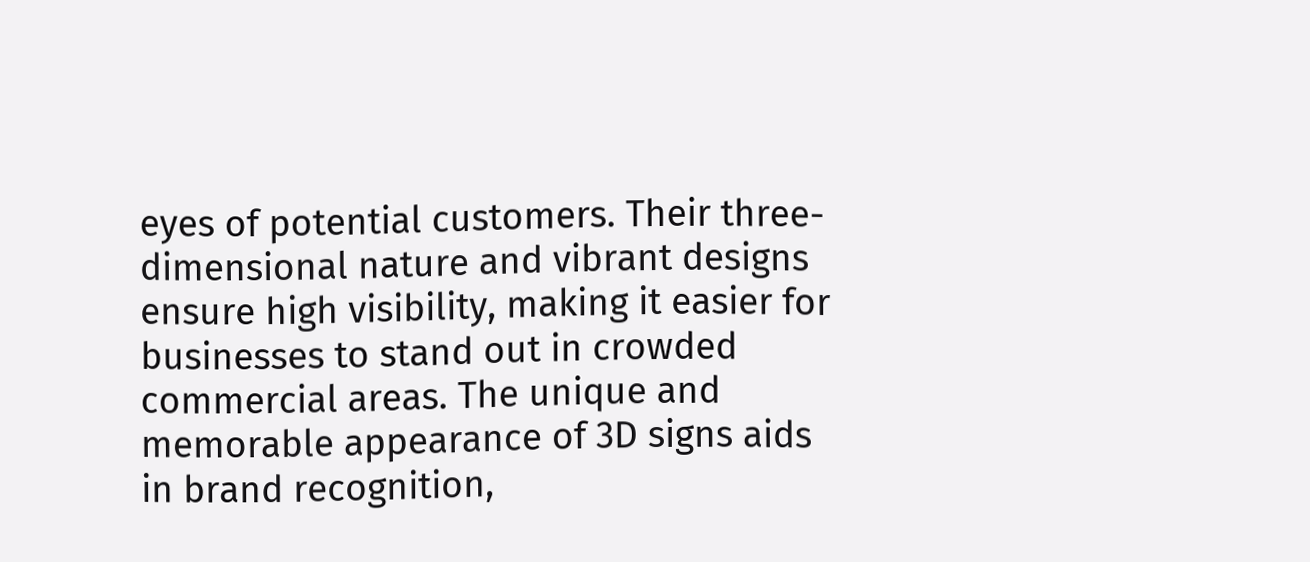eyes of potential customers. Their three-dimensional nature and vibrant designs ensure high visibility, making it easier for businesses to stand out in crowded commercial areas. The unique and memorable appearance of 3D signs aids in brand recognition,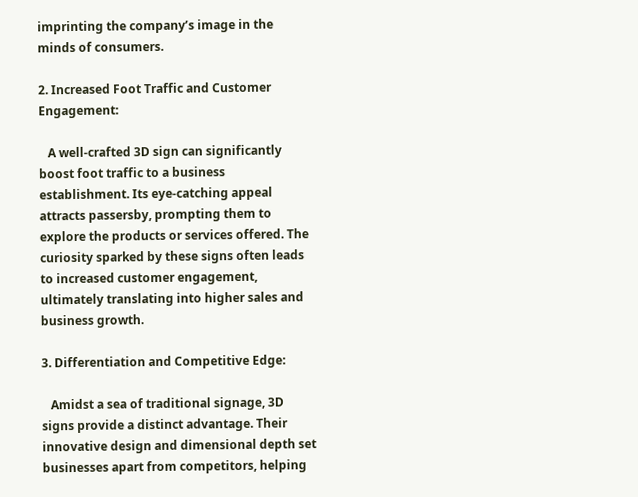imprinting the company’s image in the minds of consumers.

2. Increased Foot Traffic and Customer Engagement:

   A well-crafted 3D sign can significantly boost foot traffic to a business establishment. Its eye-catching appeal attracts passersby, prompting them to explore the products or services offered. The curiosity sparked by these signs often leads to increased customer engagement, ultimately translating into higher sales and business growth.

3. Differentiation and Competitive Edge:

   Amidst a sea of traditional signage, 3D signs provide a distinct advantage. Their innovative design and dimensional depth set businesses apart from competitors, helping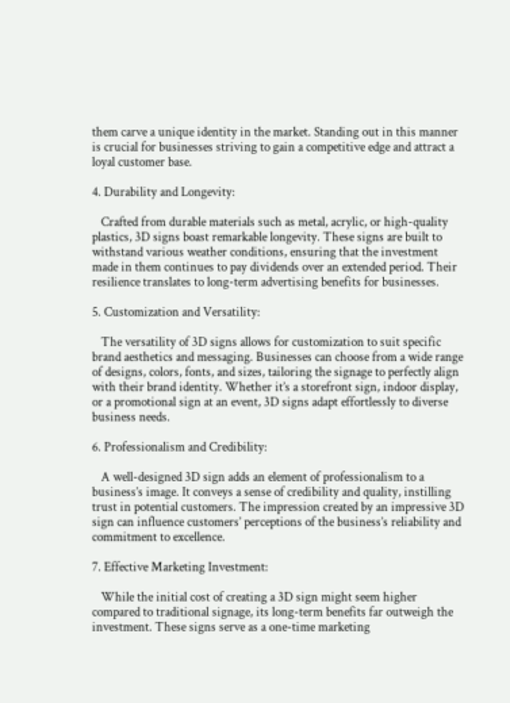them carve a unique identity in the market. Standing out in this manner is crucial for businesses striving to gain a competitive edge and attract a loyal customer base.

4. Durability and Longevity:

   Crafted from durable materials such as metal, acrylic, or high-quality plastics, 3D signs boast remarkable longevity. These signs are built to withstand various weather conditions, ensuring that the investment made in them continues to pay dividends over an extended period. Their resilience translates to long-term advertising benefits for businesses.

5. Customization and Versatility:

   The versatility of 3D signs allows for customization to suit specific brand aesthetics and messaging. Businesses can choose from a wide range of designs, colors, fonts, and sizes, tailoring the signage to perfectly align with their brand identity. Whether it’s a storefront sign, indoor display, or a promotional sign at an event, 3D signs adapt effortlessly to diverse business needs.

6. Professionalism and Credibility:

   A well-designed 3D sign adds an element of professionalism to a business’s image. It conveys a sense of credibility and quality, instilling trust in potential customers. The impression created by an impressive 3D sign can influence customers’ perceptions of the business’s reliability and commitment to excellence.

7. Effective Marketing Investment:

   While the initial cost of creating a 3D sign might seem higher compared to traditional signage, its long-term benefits far outweigh the investment. These signs serve as a one-time marketing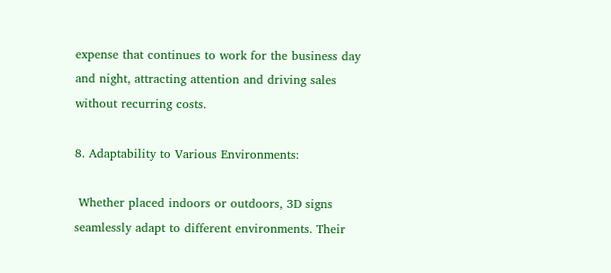expense that continues to work for the business day and night, attracting attention and driving sales without recurring costs.

8. Adaptability to Various Environments:

 Whether placed indoors or outdoors, 3D signs seamlessly adapt to different environments. Their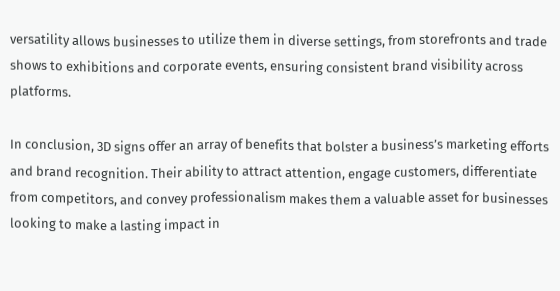versatility allows businesses to utilize them in diverse settings, from storefronts and trade shows to exhibitions and corporate events, ensuring consistent brand visibility across platforms.

In conclusion, 3D signs offer an array of benefits that bolster a business’s marketing efforts and brand recognition. Their ability to attract attention, engage customers, differentiate from competitors, and convey professionalism makes them a valuable asset for businesses looking to make a lasting impact in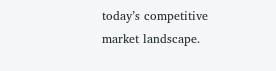today’s competitive market landscape.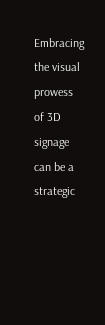Embracing the visual prowess of 3D signage can be a strategic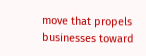move that propels businesses toward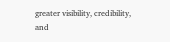greater visibility, credibility, and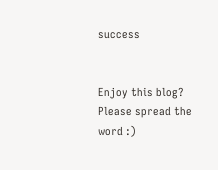success


Enjoy this blog? Please spread the word :)